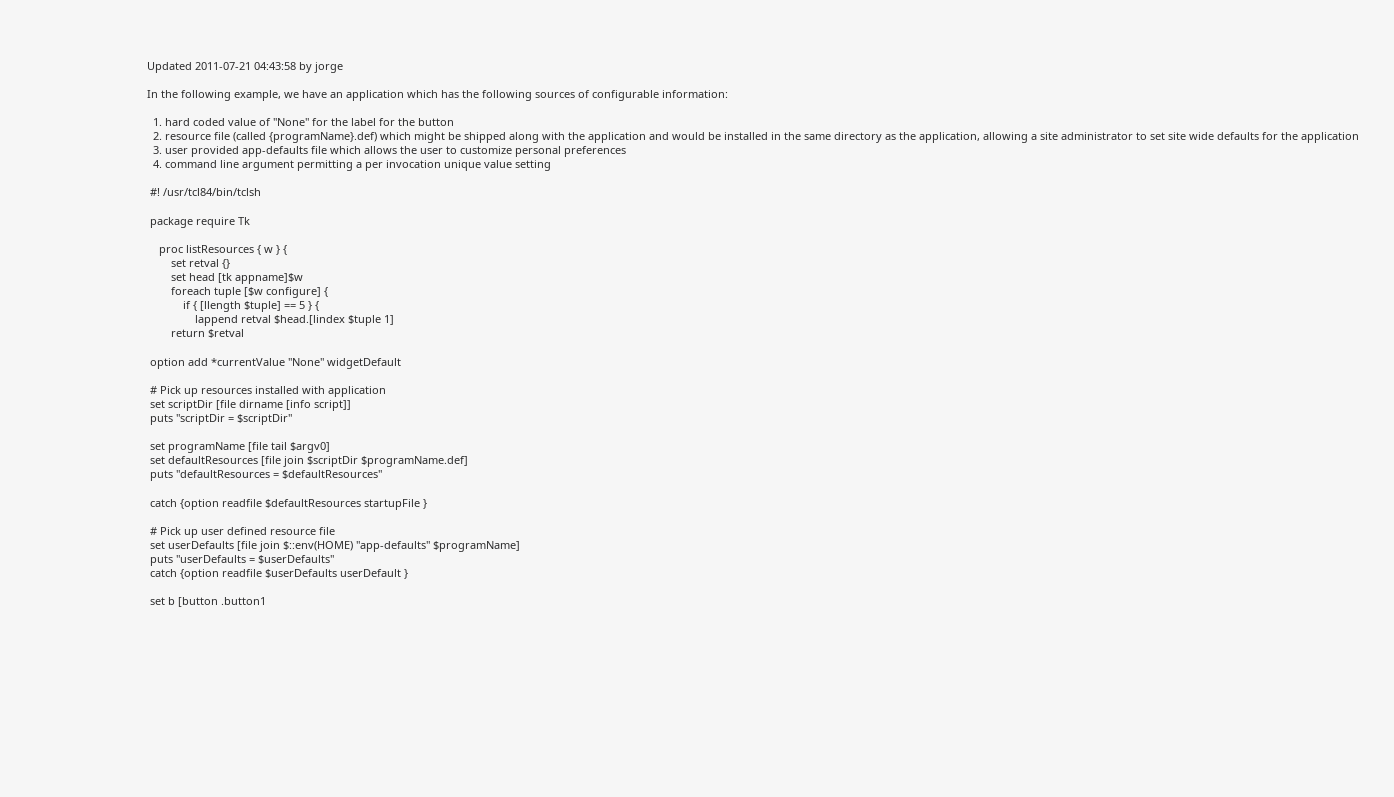Updated 2011-07-21 04:43:58 by jorge

In the following example, we have an application which has the following sources of configurable information:

  1. hard coded value of "None" for the label for the button
  2. resource file (called {programName}.def) which might be shipped along with the application and would be installed in the same directory as the application, allowing a site administrator to set site wide defaults for the application
  3. user provided app-defaults file which allows the user to customize personal preferences
  4. command line argument permitting a per invocation unique value setting

 #! /usr/tcl84/bin/tclsh

 package require Tk

    proc listResources { w } {
        set retval {}
        set head [tk appname]$w
        foreach tuple [$w configure] {
            if { [llength $tuple] == 5 } {
                lappend retval $head.[lindex $tuple 1]
        return $retval

 option add *currentValue "None" widgetDefault

 # Pick up resources installed with application
 set scriptDir [file dirname [info script]]
 puts "scriptDir = $scriptDir"

 set programName [file tail $argv0]
 set defaultResources [file join $scriptDir $programName.def]
 puts "defaultResources = $defaultResources"

 catch {option readfile $defaultResources startupFile }

 # Pick up user defined resource file
 set userDefaults [file join $::env(HOME) "app-defaults" $programName]
 puts "userDefaults = $userDefaults"
 catch {option readfile $userDefaults userDefault }

 set b [button .button1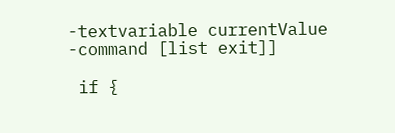-textvariable currentValue -command [list exit]]

 if {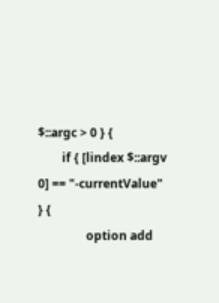$::argc > 0 } {
        if { [lindex $::argv 0] == "-currentValue" } {
                option add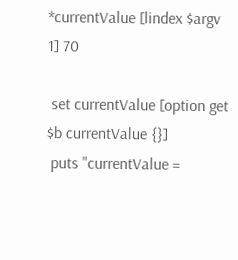*currentValue [lindex $argv 1] 70

 set currentValue [option get $b currentValue {}]
 puts "currentValue =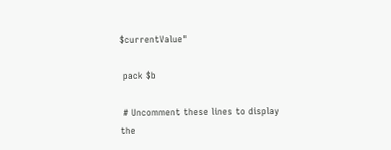$currentValue"

 pack $b

 # Uncomment these lines to display the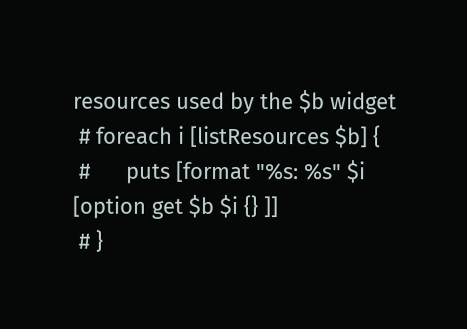resources used by the $b widget
 # foreach i [listResources $b] {
 #      puts [format "%s: %s" $i [option get $b $i {} ]]
 # }